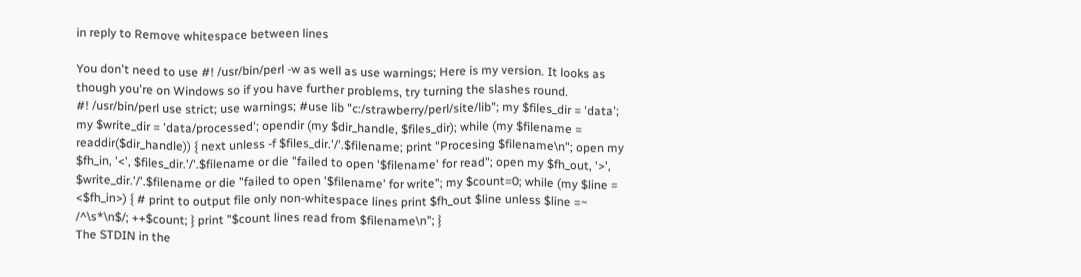in reply to Remove whitespace between lines

You don't need to use #! /usr/bin/perl -w as well as use warnings; Here is my version. It looks as though you're on Windows so if you have further problems, try turning the slashes round.
#! /usr/bin/perl use strict; use warnings; #use lib "c:/strawberry/perl/site/lib"; my $files_dir = 'data'; my $write_dir = 'data/processed'; opendir (my $dir_handle, $files_dir); while (my $filename = readdir($dir_handle)) { next unless -f $files_dir.'/'.$filename; print "Procesing $filename\n"; open my $fh_in, '<', $files_dir.'/'.$filename or die "failed to open '$filename' for read"; open my $fh_out, '>', $write_dir.'/'.$filename or die "failed to open '$filename' for write"; my $count=0; while (my $line = <$fh_in>) { # print to output file only non-whitespace lines print $fh_out $line unless $line =~ /^\s*\n$/; ++$count; } print "$count lines read from $filename\n"; }
The STDIN in the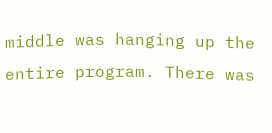middle was hanging up the entire program. There was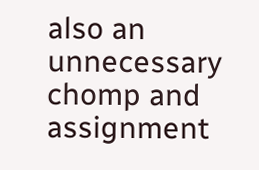also an unnecessary chomp and assignment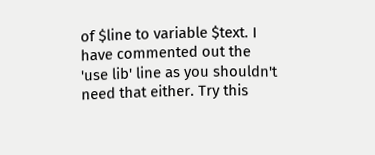of $line to variable $text. I have commented out the 'use lib' line as you shouldn't need that either. Try this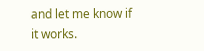and let me know if it works.